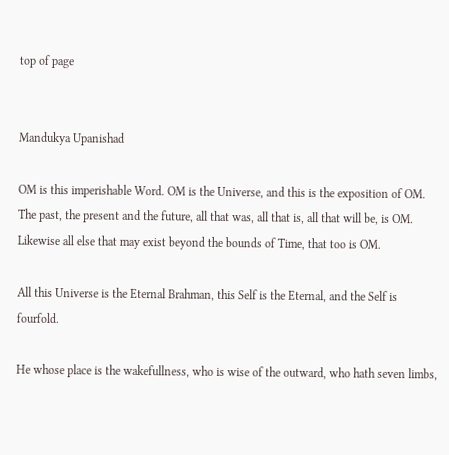top of page


Mandukya Upanishad

OM is this imperishable Word. OM is the Universe, and this is the exposition of OM.
The past, the present and the future, all that was, all that is, all that will be, is OM.
Likewise all else that may exist beyond the bounds of Time, that too is OM.

All this Universe is the Eternal Brahman, this Self is the Eternal, and the Self is fourfold.

He whose place is the wakefullness, who is wise of the outward, who hath seven limbs,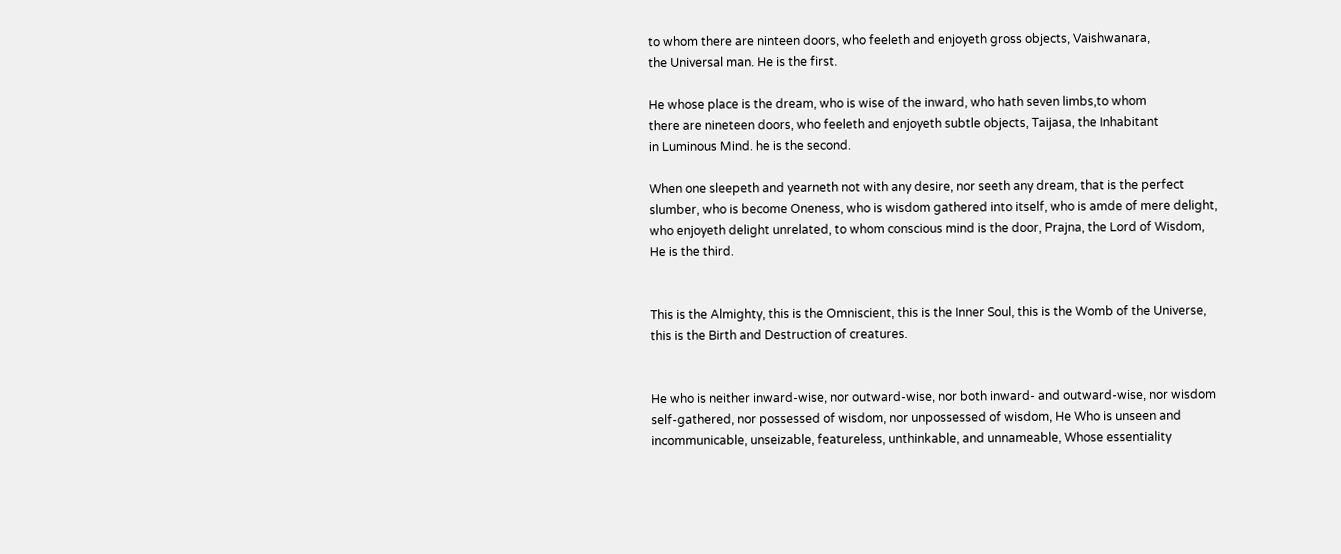to whom there are ninteen doors, who feeleth and enjoyeth gross objects, Vaishwanara,
the Universal man. He is the first.

He whose place is the dream, who is wise of the inward, who hath seven limbs,to whom
there are nineteen doors, who feeleth and enjoyeth subtle objects, Taijasa, the Inhabitant
in Luminous Mind. he is the second.

When one sleepeth and yearneth not with any desire, nor seeth any dream, that is the perfect
slumber, who is become Oneness, who is wisdom gathered into itself, who is amde of mere delight,
who enjoyeth delight unrelated, to whom conscious mind is the door, Prajna, the Lord of Wisdom,
He is the third.


This is the Almighty, this is the Omniscient, this is the Inner Soul, this is the Womb of the Universe,
this is the Birth and Destruction of creatures.


He who is neither inward-wise, nor outward-wise, nor both inward- and outward-wise, nor wisdom
self-gathered, nor possessed of wisdom, nor unpossessed of wisdom, He Who is unseen and
incommunicable, unseizable, featureless, unthinkable, and unnameable, Whose essentiality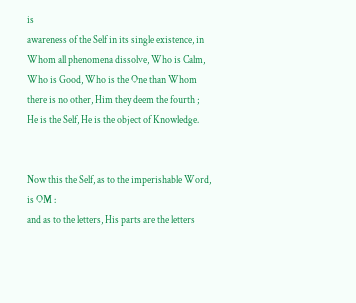is
awareness of the Self in its single existence, in Whom all phenomena dissolve, Who is Calm,
Who is Good, Who is the One than Whom there is no other, Him they deem the fourth ;
He is the Self, He is the object of Knowledge.


Now this the Self, as to the imperishable Word, is OM :
and as to the letters, His parts are the letters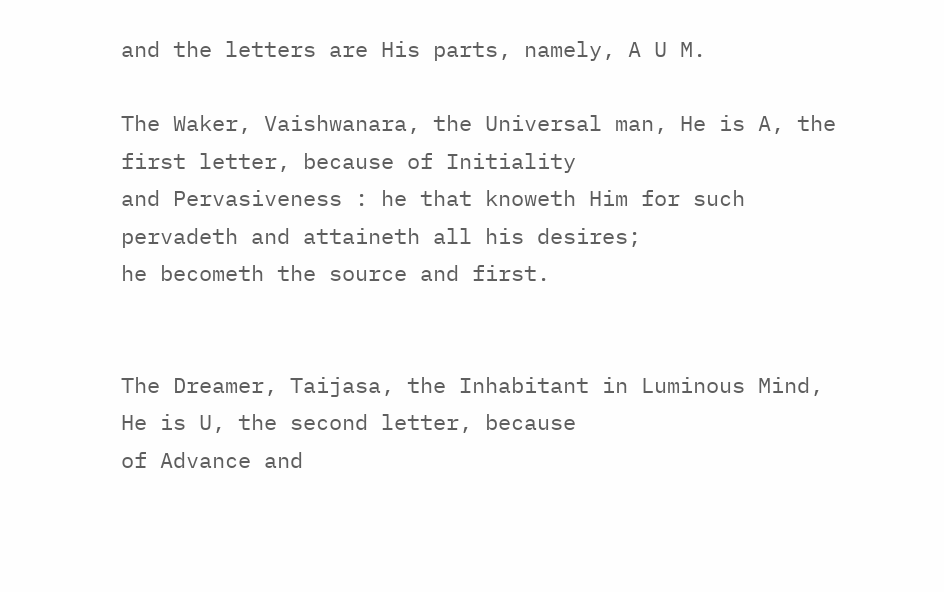and the letters are His parts, namely, A U M.

The Waker, Vaishwanara, the Universal man, He is A, the first letter, because of Initiality
and Pervasiveness : he that knoweth Him for such pervadeth and attaineth all his desires;
he becometh the source and first.


The Dreamer, Taijasa, the Inhabitant in Luminous Mind, He is U, the second letter, because
of Advance and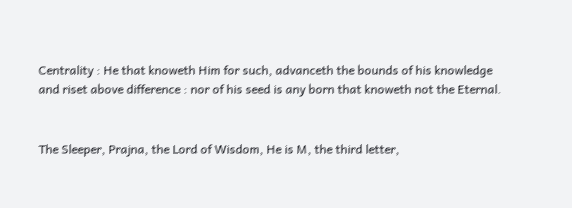Centrality : He that knoweth Him for such, advanceth the bounds of his knowledge
and riset above difference : nor of his seed is any born that knoweth not the Eternal.


The Sleeper, Prajna, the Lord of Wisdom, He is M, the third letter,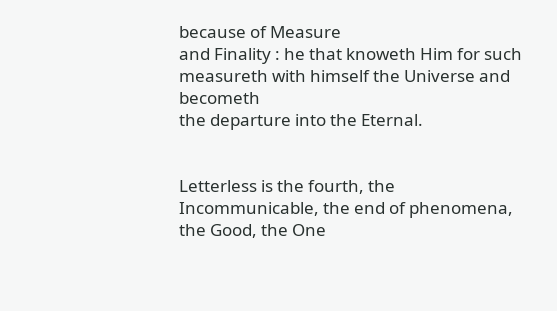because of Measure
and Finality : he that knoweth Him for such measureth with himself the Universe and becometh
the departure into the Eternal.


Letterless is the fourth, the Incommunicable, the end of phenomena, the Good, the One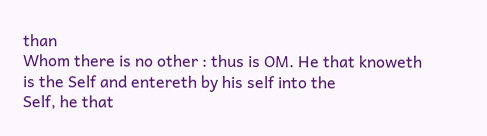than
Whom there is no other : thus is OM. He that knoweth is the Self and entereth by his self into the
Self, he that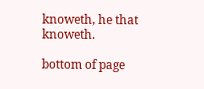knoweth, he that knoweth.

bottom of page